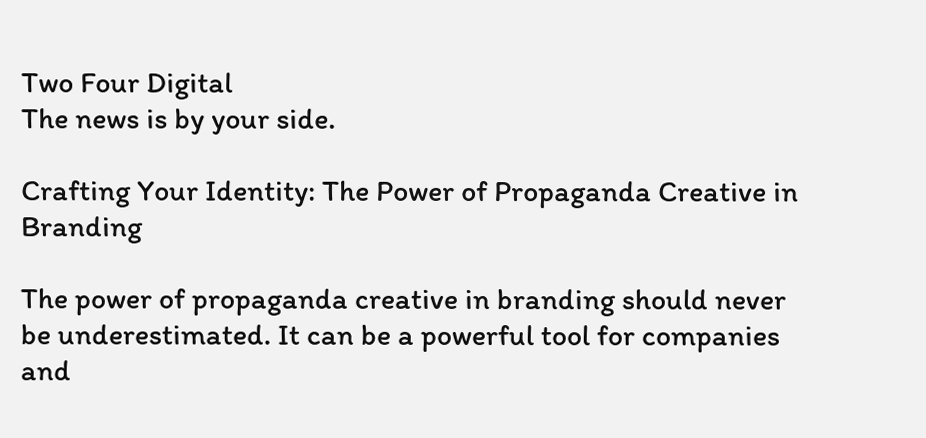Two Four Digital
The news is by your side.

Crafting Your Identity: The Power of Propaganda Creative in Branding

The power of propaganda creative in branding should never be underestimated. It can be a powerful tool for companies and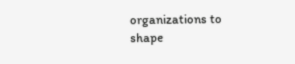organizations to shape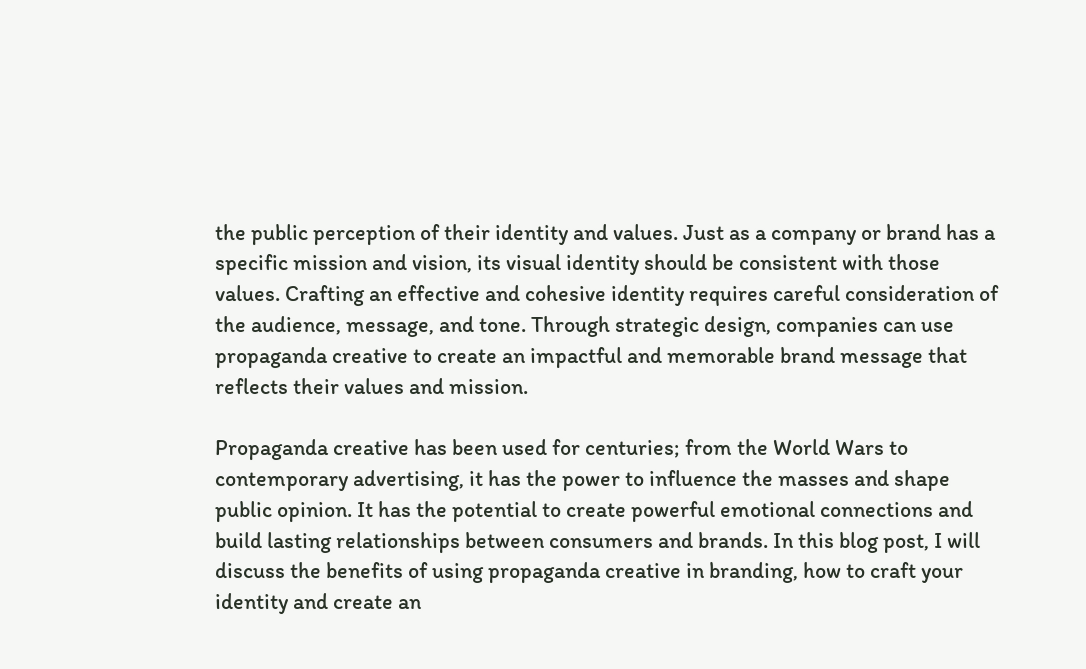the public perception of their identity and values. Just as a company or brand has a specific mission and vision, its visual identity should be consistent with those values. Crafting an effective and cohesive identity requires careful consideration of the audience, message, and tone. Through strategic design, companies can use propaganda creative to create an impactful and memorable brand message that reflects their values and mission.

Propaganda creative has been used for centuries; from the World Wars to contemporary advertising, it has the power to influence the masses and shape public opinion. It has the potential to create powerful emotional connections and build lasting relationships between consumers and brands. In this blog post, I will discuss the benefits of using propaganda creative in branding, how to craft your identity and create an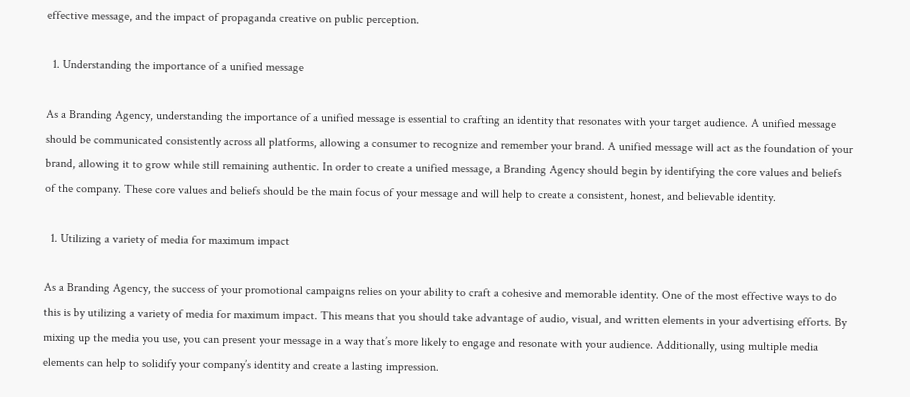effective message, and the impact of propaganda creative on public perception.

  1. Understanding the importance of a unified message

As a Branding Agency, understanding the importance of a unified message is essential to crafting an identity that resonates with your target audience. A unified message should be communicated consistently across all platforms, allowing a consumer to recognize and remember your brand. A unified message will act as the foundation of your brand, allowing it to grow while still remaining authentic. In order to create a unified message, a Branding Agency should begin by identifying the core values and beliefs of the company. These core values and beliefs should be the main focus of your message and will help to create a consistent, honest, and believable identity.

  1. Utilizing a variety of media for maximum impact

As a Branding Agency, the success of your promotional campaigns relies on your ability to craft a cohesive and memorable identity. One of the most effective ways to do this is by utilizing a variety of media for maximum impact. This means that you should take advantage of audio, visual, and written elements in your advertising efforts. By mixing up the media you use, you can present your message in a way that’s more likely to engage and resonate with your audience. Additionally, using multiple media elements can help to solidify your company’s identity and create a lasting impression.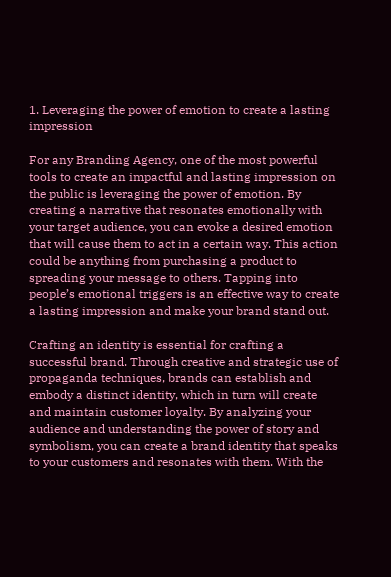1. Leveraging the power of emotion to create a lasting impression

For any Branding Agency, one of the most powerful tools to create an impactful and lasting impression on the public is leveraging the power of emotion. By creating a narrative that resonates emotionally with your target audience, you can evoke a desired emotion that will cause them to act in a certain way. This action could be anything from purchasing a product to spreading your message to others. Tapping into people’s emotional triggers is an effective way to create a lasting impression and make your brand stand out.

Crafting an identity is essential for crafting a successful brand. Through creative and strategic use of propaganda techniques, brands can establish and embody a distinct identity, which in turn will create and maintain customer loyalty. By analyzing your audience and understanding the power of story and symbolism, you can create a brand identity that speaks to your customers and resonates with them. With the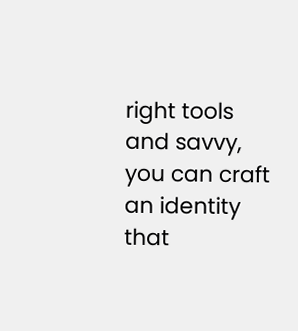right tools and savvy, you can craft an identity that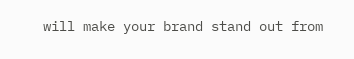will make your brand stand out from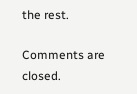the rest.

Comments are closed.